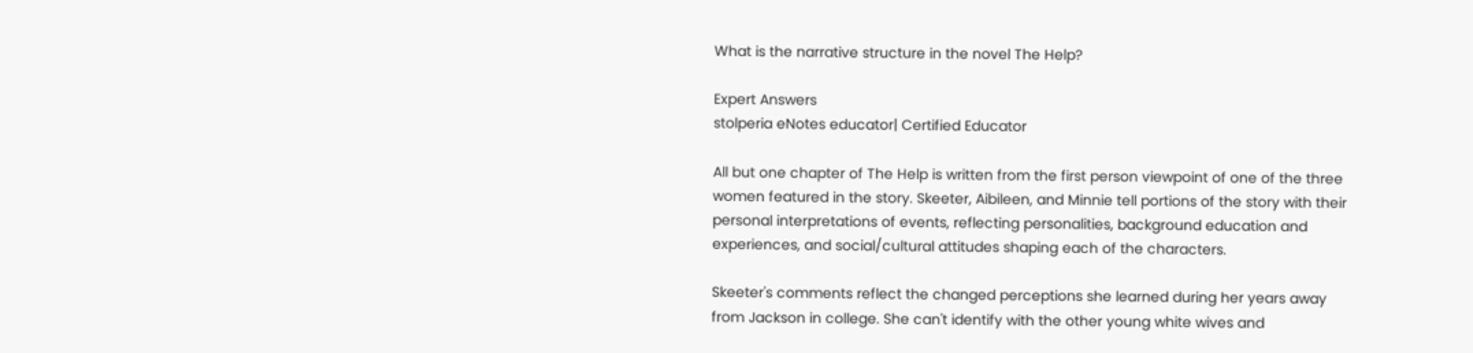What is the narrative structure in the novel The Help?

Expert Answers
stolperia eNotes educator| Certified Educator

All but one chapter of The Help is written from the first person viewpoint of one of the three women featured in the story. Skeeter, Aibileen, and Minnie tell portions of the story with their personal interpretations of events, reflecting personalities, background education and experiences, and social/cultural attitudes shaping each of the characters.

Skeeter's comments reflect the changed perceptions she learned during her years away from Jackson in college. She can't identify with the other young white wives and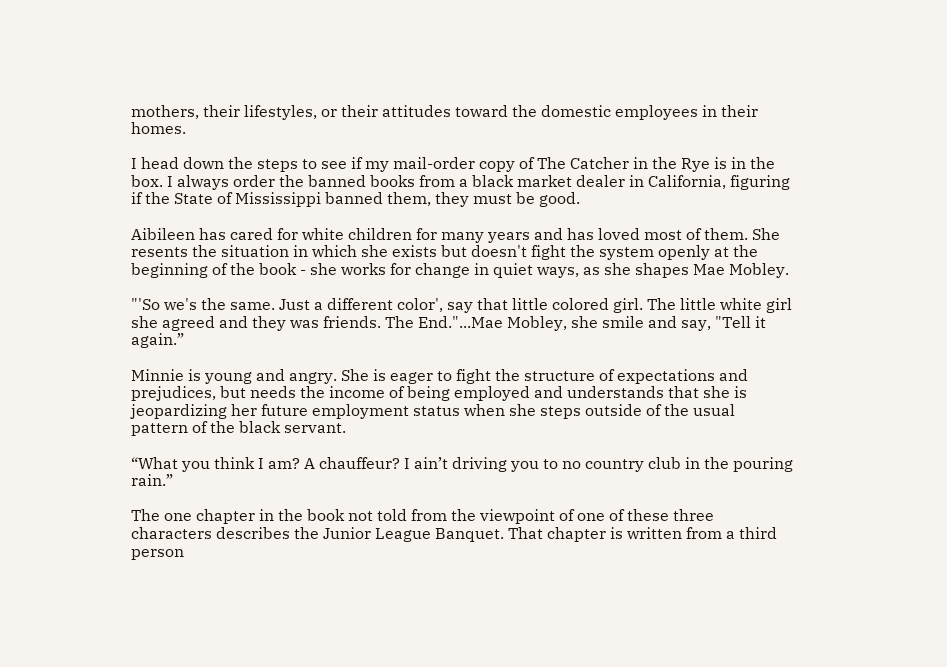mothers, their lifestyles, or their attitudes toward the domestic employees in their homes.

I head down the steps to see if my mail-order copy of The Catcher in the Rye is in the box. I always order the banned books from a black market dealer in California, figuring if the State of Mississippi banned them, they must be good.

Aibileen has cared for white children for many years and has loved most of them. She resents the situation in which she exists but doesn't fight the system openly at the beginning of the book - she works for change in quiet ways, as she shapes Mae Mobley.

"'So we's the same. Just a different color', say that little colored girl. The little white girl she agreed and they was friends. The End."...Mae Mobley, she smile and say, "Tell it again.”

Minnie is young and angry. She is eager to fight the structure of expectations and prejudices, but needs the income of being employed and understands that she is jeopardizing her future employment status when she steps outside of the usual pattern of the black servant.

“What you think I am? A chauffeur? I ain’t driving you to no country club in the pouring rain.”

The one chapter in the book not told from the viewpoint of one of these three characters describes the Junior League Banquet. That chapter is written from a third person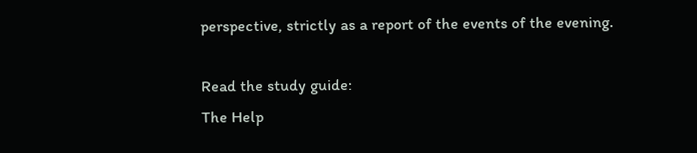perspective, strictly as a report of the events of the evening.

Read the study guide:
The Help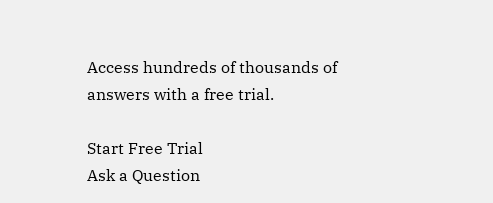Access hundreds of thousands of answers with a free trial.

Start Free Trial
Ask a Question